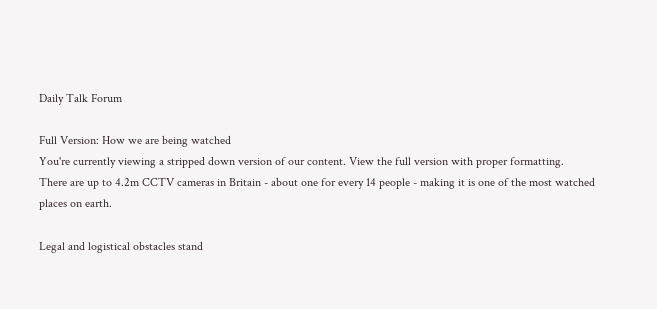Daily Talk Forum

Full Version: How we are being watched
You're currently viewing a stripped down version of our content. View the full version with proper formatting.
There are up to 4.2m CCTV cameras in Britain - about one for every 14 people - making it is one of the most watched places on earth.

Legal and logistical obstacles stand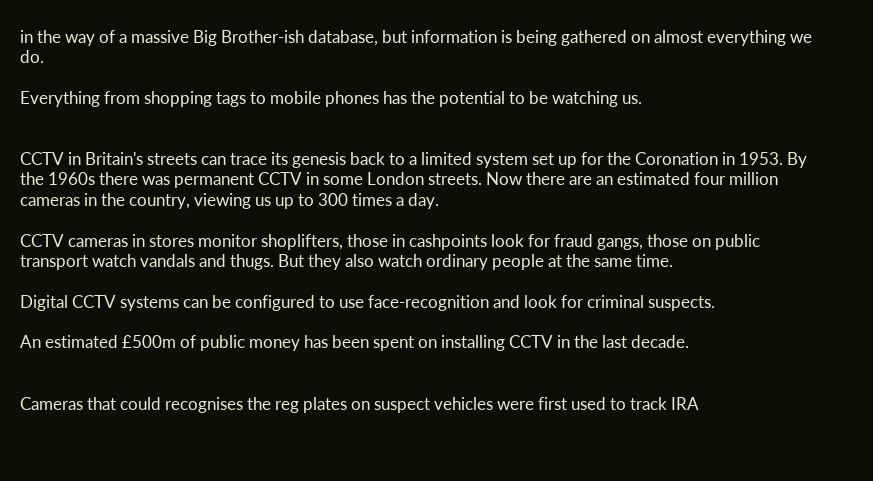in the way of a massive Big Brother-ish database, but information is being gathered on almost everything we do.

Everything from shopping tags to mobile phones has the potential to be watching us.


CCTV in Britain's streets can trace its genesis back to a limited system set up for the Coronation in 1953. By the 1960s there was permanent CCTV in some London streets. Now there are an estimated four million cameras in the country, viewing us up to 300 times a day.

CCTV cameras in stores monitor shoplifters, those in cashpoints look for fraud gangs, those on public transport watch vandals and thugs. But they also watch ordinary people at the same time.

Digital CCTV systems can be configured to use face-recognition and look for criminal suspects.

An estimated £500m of public money has been spent on installing CCTV in the last decade.


Cameras that could recognises the reg plates on suspect vehicles were first used to track IRA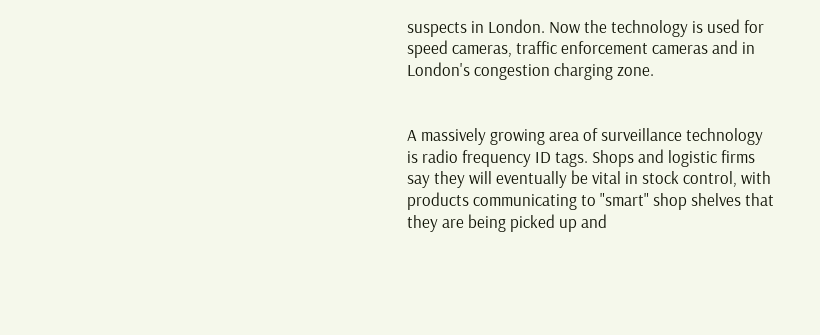suspects in London. Now the technology is used for speed cameras, traffic enforcement cameras and in London's congestion charging zone.


A massively growing area of surveillance technology is radio frequency ID tags. Shops and logistic firms say they will eventually be vital in stock control, with products communicating to "smart" shop shelves that they are being picked up and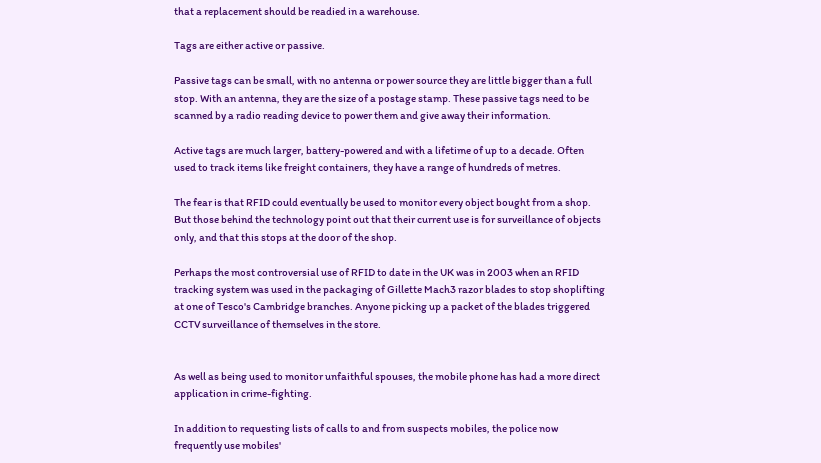that a replacement should be readied in a warehouse.

Tags are either active or passive.

Passive tags can be small, with no antenna or power source they are little bigger than a full stop. With an antenna, they are the size of a postage stamp. These passive tags need to be scanned by a radio reading device to power them and give away their information.

Active tags are much larger, battery-powered and with a lifetime of up to a decade. Often used to track items like freight containers, they have a range of hundreds of metres.

The fear is that RFID could eventually be used to monitor every object bought from a shop. But those behind the technology point out that their current use is for surveillance of objects only, and that this stops at the door of the shop.

Perhaps the most controversial use of RFID to date in the UK was in 2003 when an RFID tracking system was used in the packaging of Gillette Mach3 razor blades to stop shoplifting at one of Tesco's Cambridge branches. Anyone picking up a packet of the blades triggered CCTV surveillance of themselves in the store.


As well as being used to monitor unfaithful spouses, the mobile phone has had a more direct application in crime-fighting.

In addition to requesting lists of calls to and from suspects mobiles, the police now frequently use mobiles'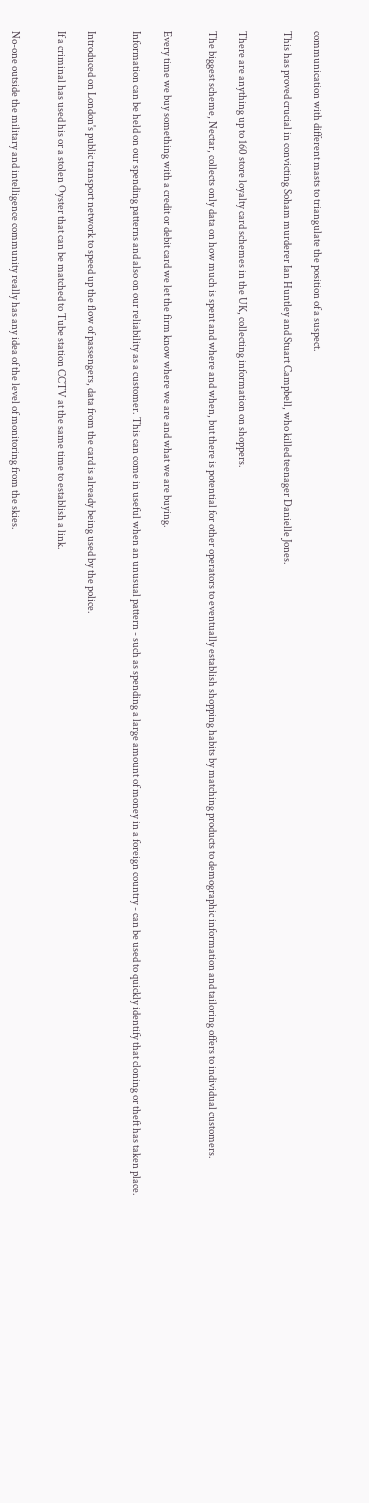communication with different masts to triangulate the position of a suspect.

This has proved crucial in convicting Soham murderer Ian Huntley and Stuart Campbell, who killed teenager Danielle Jones.


There are anything up to 160 store loyalty card schemes in the UK, collecting information on shoppers.

The biggest scheme, Nectar, collects only data on how much is spent and where and when, but there is potential for other operators to eventually establish shopping habits by matching products to demographic information and tailoring offers to individual customers.


Every time we buy something with a credit or debit card we let the firm know where we are and what we are buying.

Information can be held on our spending patterns and also on our reliability as a customer. This can come in useful when an unusual pattern - such as spending a large amount of money in a foreign country - can be used to quickly identify that cloning or theft has taken place.


Introduced on London's public transport network to speed up the flow of passengers, data from the card is already being used by the police.

If a criminal has used his or a stolen Oyster that can be matched to Tube station CCTV at the same time to establish a link.


No-one outside the military and intelligence community really has any idea of the level of monitoring from the skies.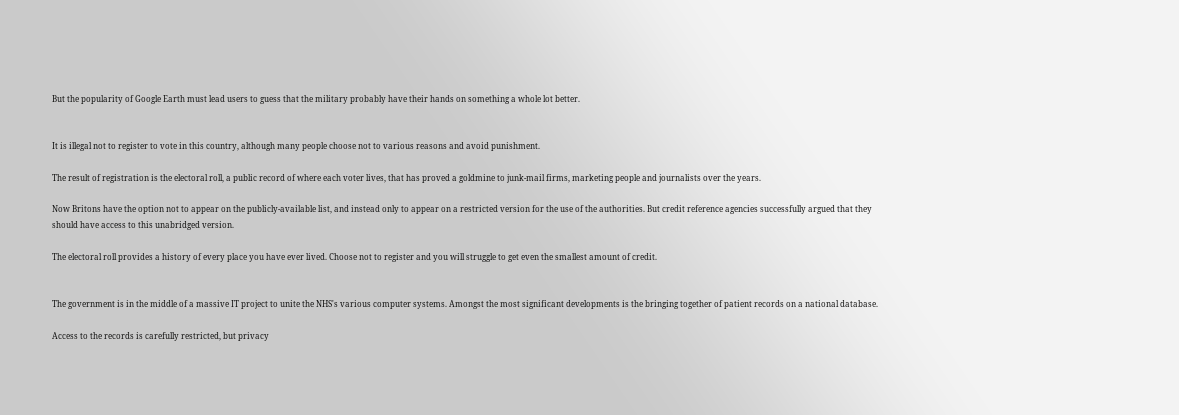But the popularity of Google Earth must lead users to guess that the military probably have their hands on something a whole lot better.


It is illegal not to register to vote in this country, although many people choose not to various reasons and avoid punishment.

The result of registration is the electoral roll, a public record of where each voter lives, that has proved a goldmine to junk-mail firms, marketing people and journalists over the years.

Now Britons have the option not to appear on the publicly-available list, and instead only to appear on a restricted version for the use of the authorities. But credit reference agencies successfully argued that they should have access to this unabridged version.

The electoral roll provides a history of every place you have ever lived. Choose not to register and you will struggle to get even the smallest amount of credit.


The government is in the middle of a massive IT project to unite the NHS's various computer systems. Amongst the most significant developments is the bringing together of patient records on a national database.

Access to the records is carefully restricted, but privacy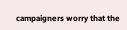campaigners worry that the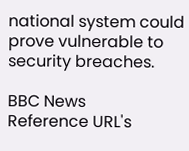national system could prove vulnerable to security breaches.

BBC News
Reference URL's